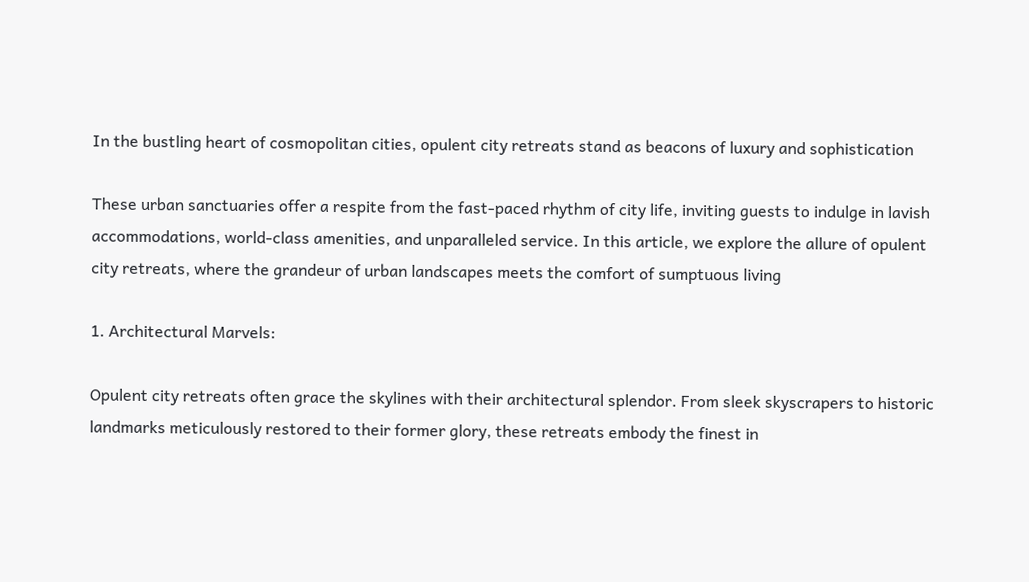In the bustling heart of cosmopolitan cities, opulent city retreats stand as beacons of luxury and sophistication

These urban sanctuaries offer a respite from the fast-paced rhythm of city life, inviting guests to indulge in lavish accommodations, world-class amenities, and unparalleled service. In this article, we explore the allure of opulent city retreats, where the grandeur of urban landscapes meets the comfort of sumptuous living

1. Architectural Marvels:

Opulent city retreats often grace the skylines with their architectural splendor. From sleek skyscrapers to historic landmarks meticulously restored to their former glory, these retreats embody the finest in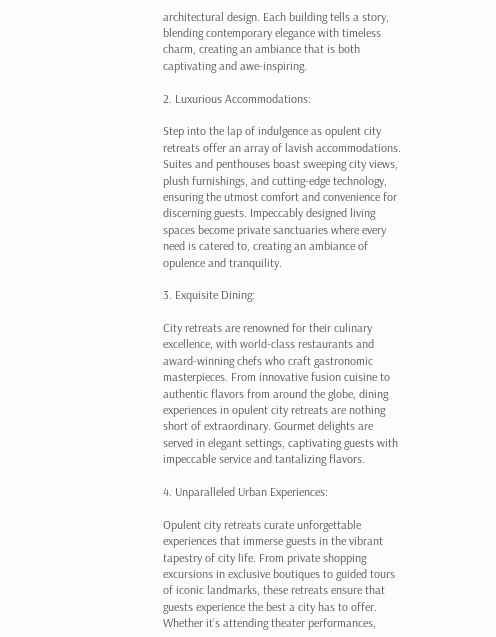architectural design. Each building tells a story, blending contemporary elegance with timeless charm, creating an ambiance that is both captivating and awe-inspiring.

2. Luxurious Accommodations:

Step into the lap of indulgence as opulent city retreats offer an array of lavish accommodations. Suites and penthouses boast sweeping city views, plush furnishings, and cutting-edge technology, ensuring the utmost comfort and convenience for discerning guests. Impeccably designed living spaces become private sanctuaries where every need is catered to, creating an ambiance of opulence and tranquility.

3. Exquisite Dining:

City retreats are renowned for their culinary excellence, with world-class restaurants and award-winning chefs who craft gastronomic masterpieces. From innovative fusion cuisine to authentic flavors from around the globe, dining experiences in opulent city retreats are nothing short of extraordinary. Gourmet delights are served in elegant settings, captivating guests with impeccable service and tantalizing flavors.

4. Unparalleled Urban Experiences:

Opulent city retreats curate unforgettable experiences that immerse guests in the vibrant tapestry of city life. From private shopping excursions in exclusive boutiques to guided tours of iconic landmarks, these retreats ensure that guests experience the best a city has to offer. Whether it’s attending theater performances,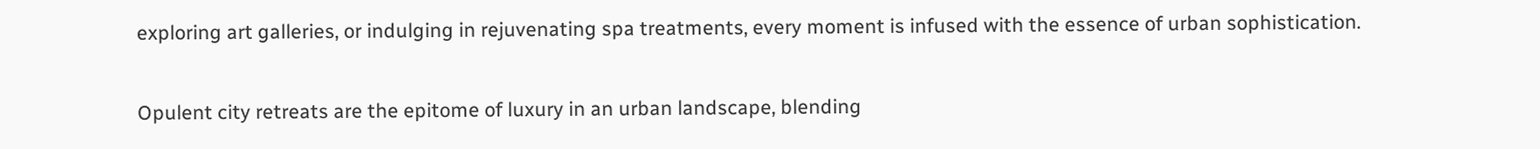exploring art galleries, or indulging in rejuvenating spa treatments, every moment is infused with the essence of urban sophistication.

Opulent city retreats are the epitome of luxury in an urban landscape, blending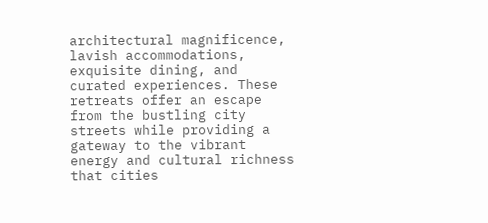architectural magnificence, lavish accommodations, exquisite dining, and curated experiences. These retreats offer an escape from the bustling city streets while providing a gateway to the vibrant energy and cultural richness that cities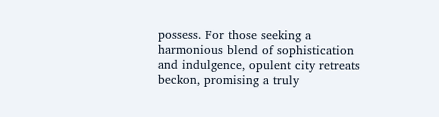possess. For those seeking a harmonious blend of sophistication and indulgence, opulent city retreats beckon, promising a truly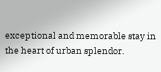exceptional and memorable stay in the heart of urban splendor.